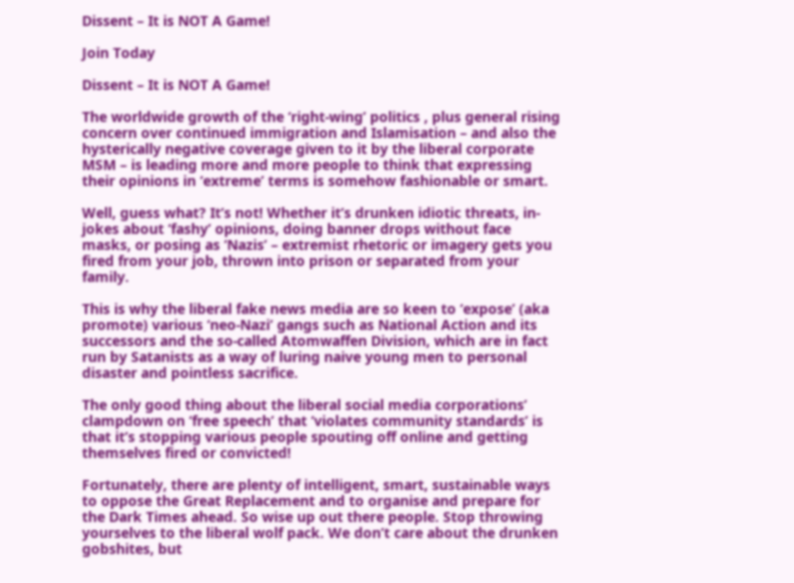Dissent – It is NOT A Game!

Join Today

Dissent – It is NOT A Game!

The worldwide growth of the ‘right-wing’ politics , plus general rising concern over continued immigration and Islamisation – and also the hysterically negative coverage given to it by the liberal corporate MSM – is leading more and more people to think that expressing their opinions in ‘extreme’ terms is somehow fashionable or smart.

Well, guess what? It’s not! Whether it’s drunken idiotic threats, in-jokes about ‘fashy’ opinions, doing banner drops without face masks, or posing as ‘Nazis’ – extremist rhetoric or imagery gets you fired from your job, thrown into prison or separated from your family.

This is why the liberal fake news media are so keen to ‘expose’ (aka promote) various ‘neo-Nazi’ gangs such as National Action and its successors and the so-called Atomwaffen Division, which are in fact run by Satanists as a way of luring naive young men to personal disaster and pointless sacrifice.

The only good thing about the liberal social media corporations’ clampdown on ‘free speech’ that ‘violates community standards’ is that it’s stopping various people spouting off online and getting themselves fired or convicted!

Fortunately, there are plenty of intelligent, smart, sustainable ways to oppose the Great Replacement and to organise and prepare for the Dark Times ahead. So wise up out there people. Stop throwing yourselves to the liberal wolf pack. We don’t care about the drunken gobshites, but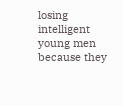losing intelligent young men because they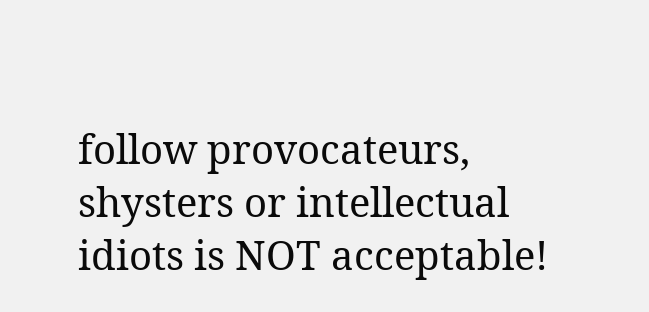follow provocateurs, shysters or intellectual idiots is NOT acceptable!